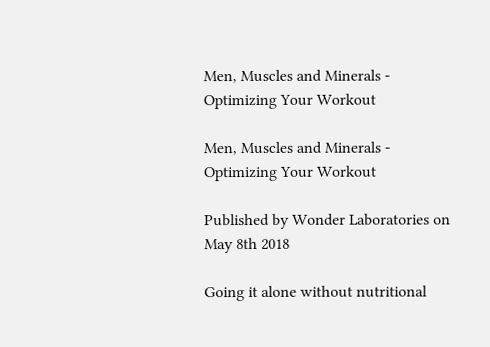Men, Muscles and Minerals - Optimizing Your Workout

Men, Muscles and Minerals - Optimizing Your Workout

Published by Wonder Laboratories on May 8th 2018

Going it alone without nutritional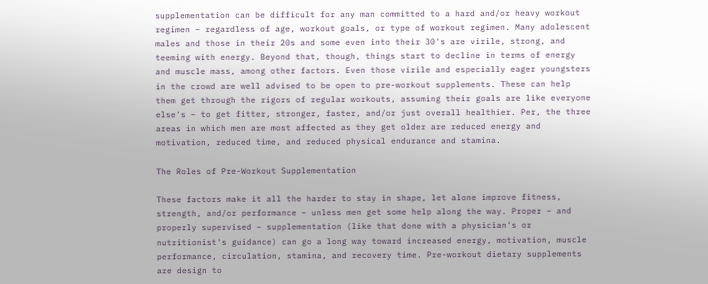supplementation can be difficult for any man committed to a hard and/or heavy workout regimen – regardless of age, workout goals, or type of workout regimen. Many adolescent males and those in their 20s and some even into their 30's are virile, strong, and teeming with energy. Beyond that, though, things start to decline in terms of energy and muscle mass, among other factors. Even those virile and especially eager youngsters in the crowd are well advised to be open to pre-workout supplements. These can help them get through the rigors of regular workouts, assuming their goals are like everyone else's – to get fitter, stronger, faster, and/or just overall healthier. Per, the three areas in which men are most affected as they get older are reduced energy and motivation, reduced time, and reduced physical endurance and stamina.

The Roles of Pre-Workout Supplementation

These factors make it all the harder to stay in shape, let alone improve fitness, strength, and/or performance – unless men get some help along the way. Proper – and properly supervised – supplementation (like that done with a physician's or nutritionist's guidance) can go a long way toward increased energy, motivation, muscle performance, circulation, stamina, and recovery time. Pre-workout dietary supplements are design to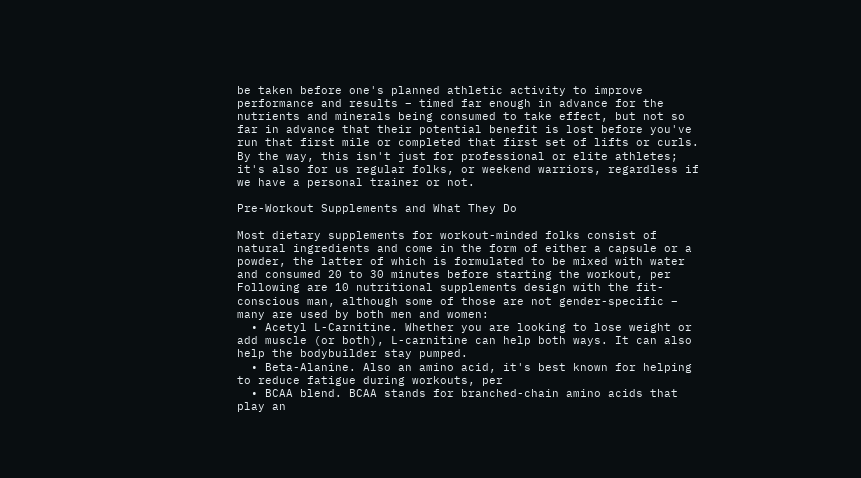be taken before one's planned athletic activity to improve performance and results – timed far enough in advance for the nutrients and minerals being consumed to take effect, but not so far in advance that their potential benefit is lost before you've run that first mile or completed that first set of lifts or curls. By the way, this isn't just for professional or elite athletes; it's also for us regular folks, or weekend warriors, regardless if we have a personal trainer or not.

Pre-Workout Supplements and What They Do

Most dietary supplements for workout-minded folks consist of natural ingredients and come in the form of either a capsule or a powder, the latter of which is formulated to be mixed with water and consumed 20 to 30 minutes before starting the workout, per Following are 10 nutritional supplements design with the fit-conscious man, although some of those are not gender-specific – many are used by both men and women:
  • Acetyl L-Carnitine. Whether you are looking to lose weight or add muscle (or both), L-carnitine can help both ways. It can also help the bodybuilder stay pumped.
  • Beta-Alanine. Also an amino acid, it's best known for helping to reduce fatigue during workouts, per
  • BCAA blend. BCAA stands for branched-chain amino acids that play an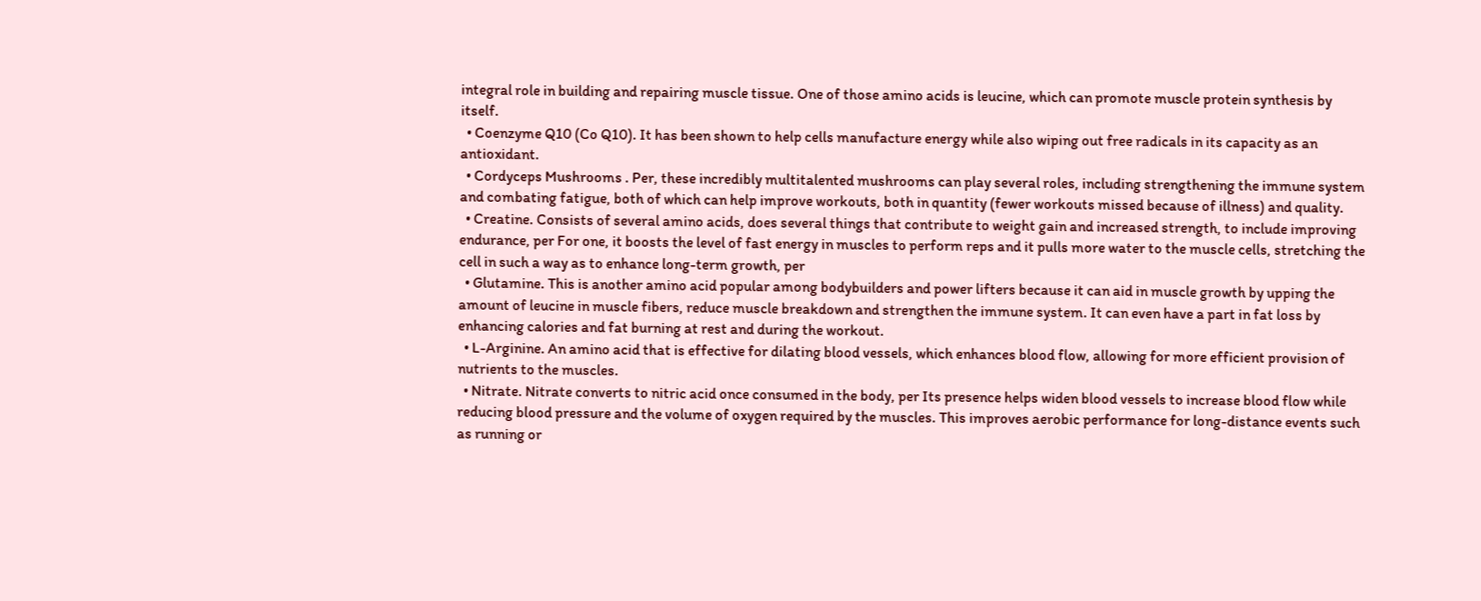integral role in building and repairing muscle tissue. One of those amino acids is leucine, which can promote muscle protein synthesis by itself.
  • Coenzyme Q10 (Co Q10). It has been shown to help cells manufacture energy while also wiping out free radicals in its capacity as an antioxidant.
  • Cordyceps Mushrooms . Per, these incredibly multitalented mushrooms can play several roles, including strengthening the immune system and combating fatigue, both of which can help improve workouts, both in quantity (fewer workouts missed because of illness) and quality.
  • Creatine. Consists of several amino acids, does several things that contribute to weight gain and increased strength, to include improving endurance, per For one, it boosts the level of fast energy in muscles to perform reps and it pulls more water to the muscle cells, stretching the cell in such a way as to enhance long-term growth, per
  • Glutamine. This is another amino acid popular among bodybuilders and power lifters because it can aid in muscle growth by upping the amount of leucine in muscle fibers, reduce muscle breakdown and strengthen the immune system. It can even have a part in fat loss by enhancing calories and fat burning at rest and during the workout.
  • L-Arginine. An amino acid that is effective for dilating blood vessels, which enhances blood flow, allowing for more efficient provision of nutrients to the muscles.
  • Nitrate. Nitrate converts to nitric acid once consumed in the body, per Its presence helps widen blood vessels to increase blood flow while reducing blood pressure and the volume of oxygen required by the muscles. This improves aerobic performance for long-distance events such as running or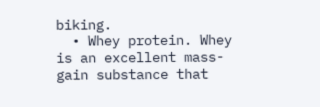biking.
  • Whey protein. Whey is an excellent mass-gain substance that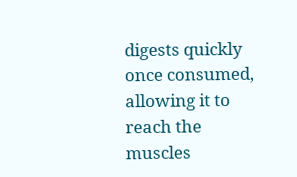digests quickly once consumed, allowing it to reach the muscles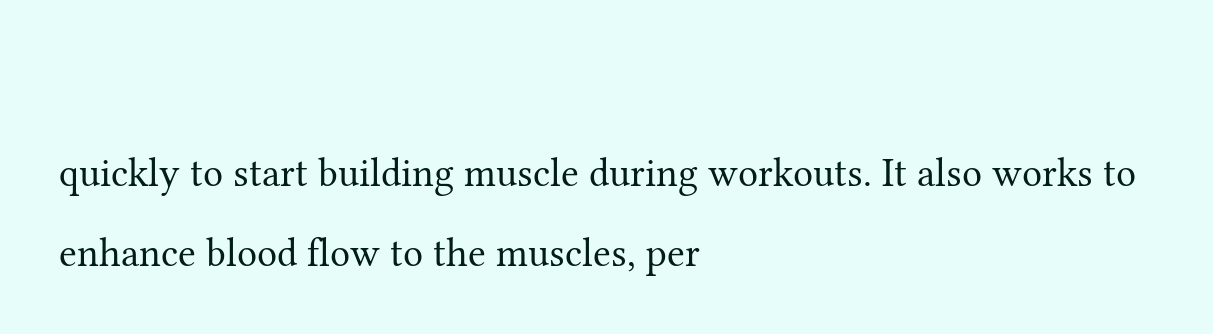quickly to start building muscle during workouts. It also works to enhance blood flow to the muscles, per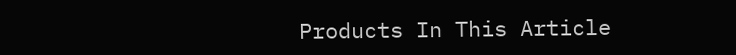Products In This Article